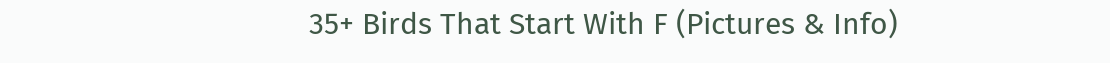35+ Birds That Start With F (Pictures & Info)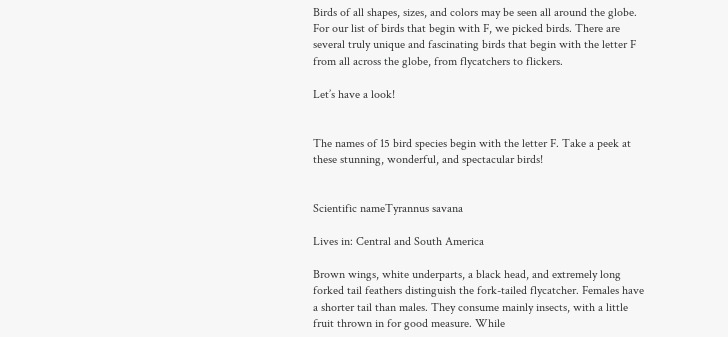Birds of all shapes, sizes, and colors may be seen all around the globe. For our list of birds that begin with F, we picked birds. There are several truly unique and fascinating birds that begin with the letter F from all across the globe, from flycatchers to flickers.

Let’s have a look!


The names of 15 bird species begin with the letter F. Take a peek at these stunning, wonderful, and spectacular birds!


Scientific nameTyrannus savana

Lives in: Central and South America

Brown wings, white underparts, a black head, and extremely long forked tail feathers distinguish the fork-tailed flycatcher. Females have a shorter tail than males. They consume mainly insects, with a little fruit thrown in for good measure. While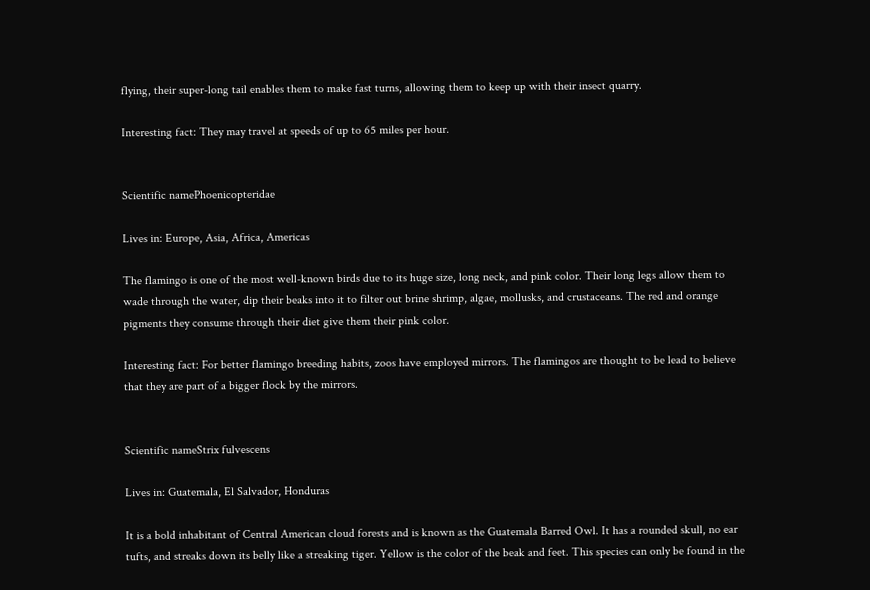flying, their super-long tail enables them to make fast turns, allowing them to keep up with their insect quarry.

Interesting fact: They may travel at speeds of up to 65 miles per hour.


Scientific namePhoenicopteridae

Lives in: Europe, Asia, Africa, Americas

The flamingo is one of the most well-known birds due to its huge size, long neck, and pink color. Their long legs allow them to wade through the water, dip their beaks into it to filter out brine shrimp, algae, mollusks, and crustaceans. The red and orange pigments they consume through their diet give them their pink color.

Interesting fact: For better flamingo breeding habits, zoos have employed mirrors. The flamingos are thought to be lead to believe that they are part of a bigger flock by the mirrors.


Scientific nameStrix fulvescens

Lives in: Guatemala, El Salvador, Honduras

It is a bold inhabitant of Central American cloud forests and is known as the Guatemala Barred Owl. It has a rounded skull, no ear tufts, and streaks down its belly like a streaking tiger. Yellow is the color of the beak and feet. This species can only be found in the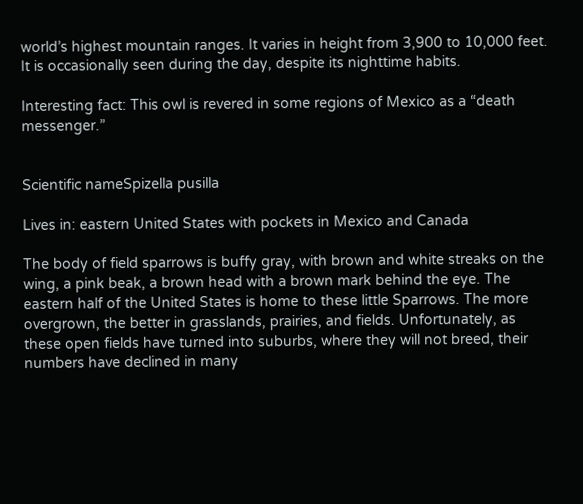world’s highest mountain ranges. It varies in height from 3,900 to 10,000 feet. It is occasionally seen during the day, despite its nighttime habits.

Interesting fact: This owl is revered in some regions of Mexico as a “death messenger.”


Scientific nameSpizella pusilla

Lives in: eastern United States with pockets in Mexico and Canada

The body of field sparrows is buffy gray, with brown and white streaks on the wing, a pink beak, a brown head with a brown mark behind the eye. The eastern half of the United States is home to these little Sparrows. The more overgrown, the better in grasslands, prairies, and fields. Unfortunately, as these open fields have turned into suburbs, where they will not breed, their numbers have declined in many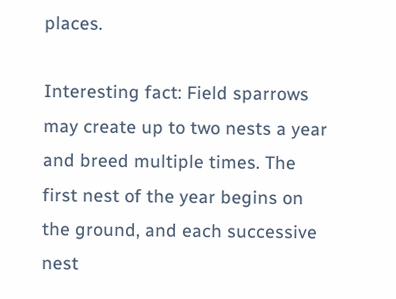places.

Interesting fact: Field sparrows may create up to two nests a year and breed multiple times. The first nest of the year begins on the ground, and each successive nest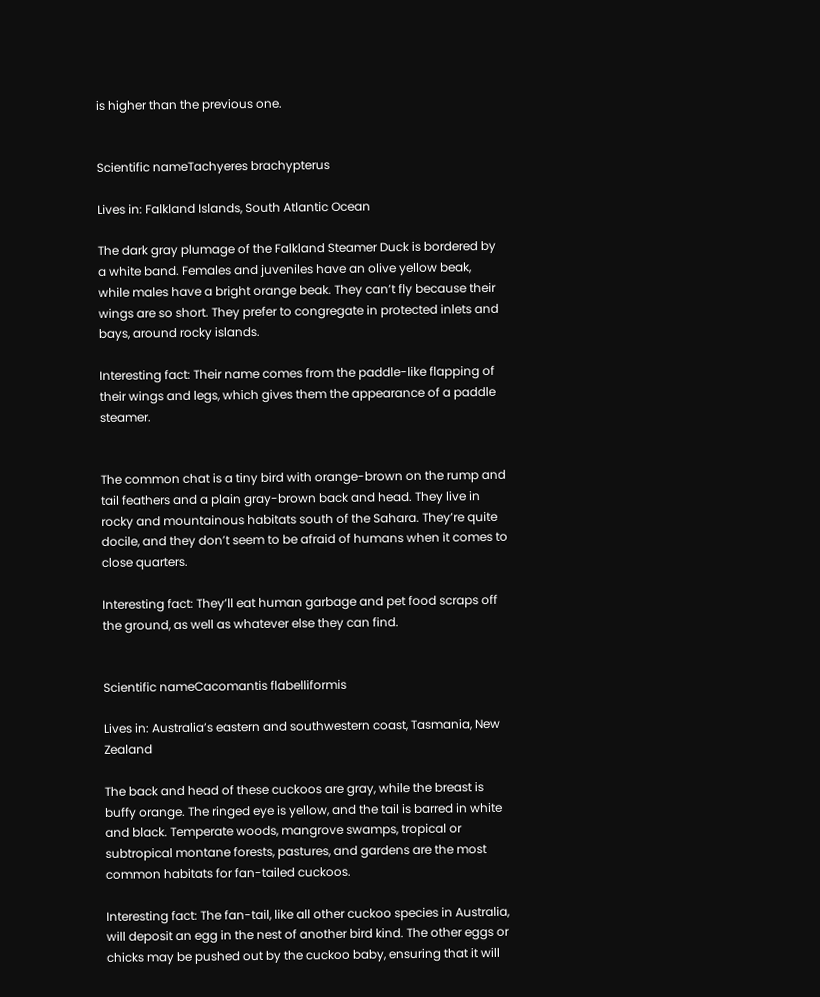is higher than the previous one.


Scientific nameTachyeres brachypterus

Lives in: Falkland Islands, South Atlantic Ocean

The dark gray plumage of the Falkland Steamer Duck is bordered by a white band. Females and juveniles have an olive yellow beak, while males have a bright orange beak. They can’t fly because their wings are so short. They prefer to congregate in protected inlets and bays, around rocky islands.

Interesting fact: Their name comes from the paddle-like flapping of their wings and legs, which gives them the appearance of a paddle steamer.


The common chat is a tiny bird with orange-brown on the rump and tail feathers and a plain gray-brown back and head. They live in rocky and mountainous habitats south of the Sahara. They’re quite docile, and they don’t seem to be afraid of humans when it comes to close quarters.

Interesting fact: They’ll eat human garbage and pet food scraps off the ground, as well as whatever else they can find.


Scientific nameCacomantis flabelliformis

Lives in: Australia’s eastern and southwestern coast, Tasmania, New Zealand

The back and head of these cuckoos are gray, while the breast is buffy orange. The ringed eye is yellow, and the tail is barred in white and black. Temperate woods, mangrove swamps, tropical or subtropical montane forests, pastures, and gardens are the most common habitats for fan-tailed cuckoos.

Interesting fact: The fan-tail, like all other cuckoo species in Australia, will deposit an egg in the nest of another bird kind. The other eggs or chicks may be pushed out by the cuckoo baby, ensuring that it will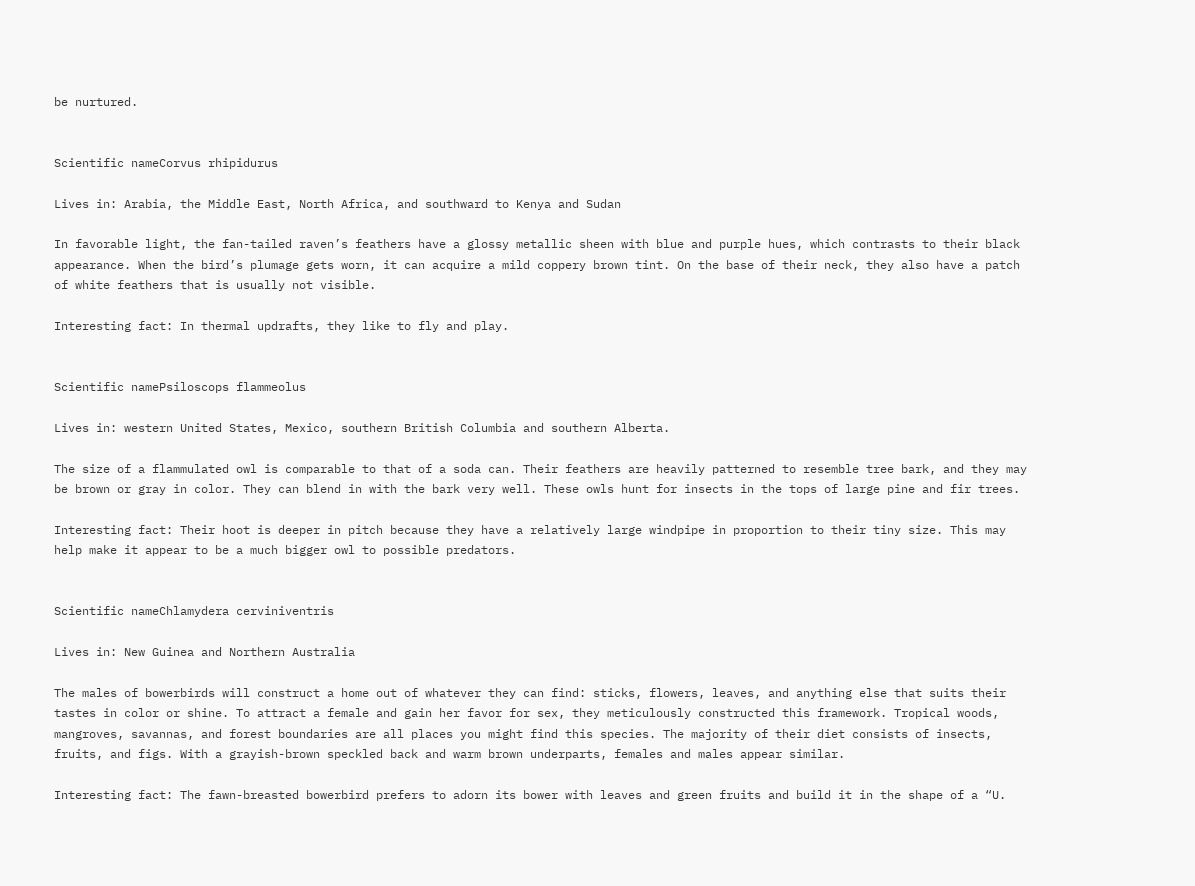be nurtured.


Scientific nameCorvus rhipidurus

Lives in: Arabia, the Middle East, North Africa, and southward to Kenya and Sudan

In favorable light, the fan-tailed raven’s feathers have a glossy metallic sheen with blue and purple hues, which contrasts to their black appearance. When the bird’s plumage gets worn, it can acquire a mild coppery brown tint. On the base of their neck, they also have a patch of white feathers that is usually not visible.

Interesting fact: In thermal updrafts, they like to fly and play.


Scientific namePsiloscops flammeolus

Lives in: western United States, Mexico, southern British Columbia and southern Alberta.

The size of a flammulated owl is comparable to that of a soda can. Their feathers are heavily patterned to resemble tree bark, and they may be brown or gray in color. They can blend in with the bark very well. These owls hunt for insects in the tops of large pine and fir trees.

Interesting fact: Their hoot is deeper in pitch because they have a relatively large windpipe in proportion to their tiny size. This may help make it appear to be a much bigger owl to possible predators.


Scientific nameChlamydera cerviniventris

Lives in: New Guinea and Northern Australia

The males of bowerbirds will construct a home out of whatever they can find: sticks, flowers, leaves, and anything else that suits their tastes in color or shine. To attract a female and gain her favor for sex, they meticulously constructed this framework. Tropical woods, mangroves, savannas, and forest boundaries are all places you might find this species. The majority of their diet consists of insects, fruits, and figs. With a grayish-brown speckled back and warm brown underparts, females and males appear similar.

Interesting fact: The fawn-breasted bowerbird prefers to adorn its bower with leaves and green fruits and build it in the shape of a “U.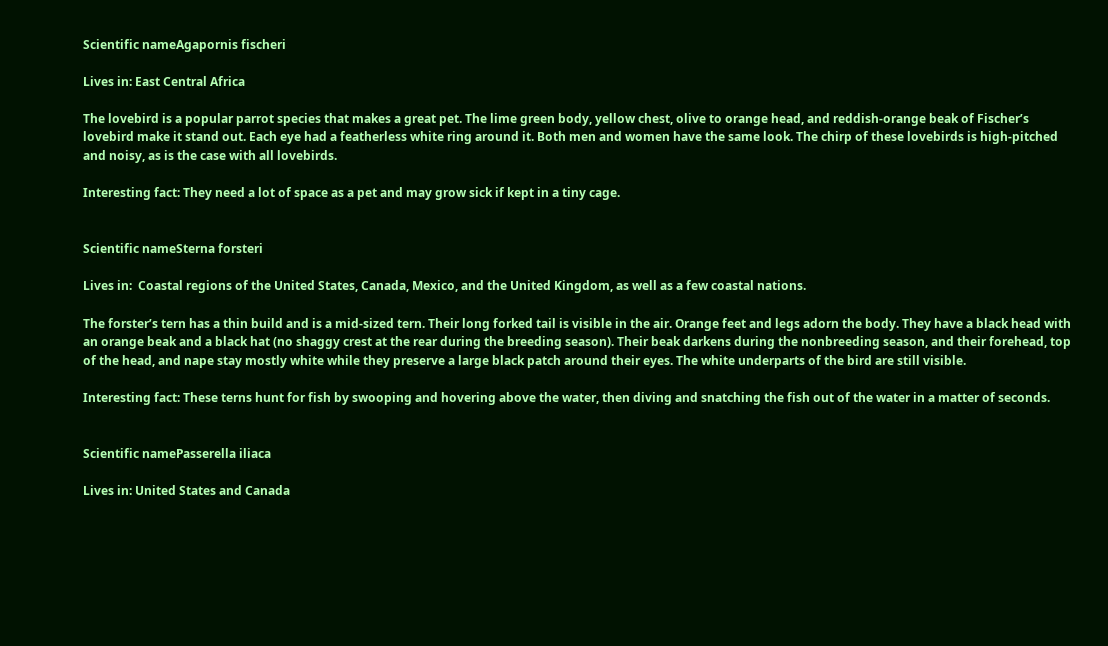Scientific nameAgapornis fischeri

Lives in: East Central Africa

The lovebird is a popular parrot species that makes a great pet. The lime green body, yellow chest, olive to orange head, and reddish-orange beak of Fischer’s lovebird make it stand out. Each eye had a featherless white ring around it. Both men and women have the same look. The chirp of these lovebirds is high-pitched and noisy, as is the case with all lovebirds.

Interesting fact: They need a lot of space as a pet and may grow sick if kept in a tiny cage.


Scientific nameSterna forsteri

Lives in:  Coastal regions of the United States, Canada, Mexico, and the United Kingdom, as well as a few coastal nations.

The forster’s tern has a thin build and is a mid-sized tern. Their long forked tail is visible in the air. Orange feet and legs adorn the body. They have a black head with an orange beak and a black hat (no shaggy crest at the rear during the breeding season). Their beak darkens during the nonbreeding season, and their forehead, top of the head, and nape stay mostly white while they preserve a large black patch around their eyes. The white underparts of the bird are still visible.

Interesting fact: These terns hunt for fish by swooping and hovering above the water, then diving and snatching the fish out of the water in a matter of seconds.


Scientific namePasserella iliaca

Lives in: United States and Canada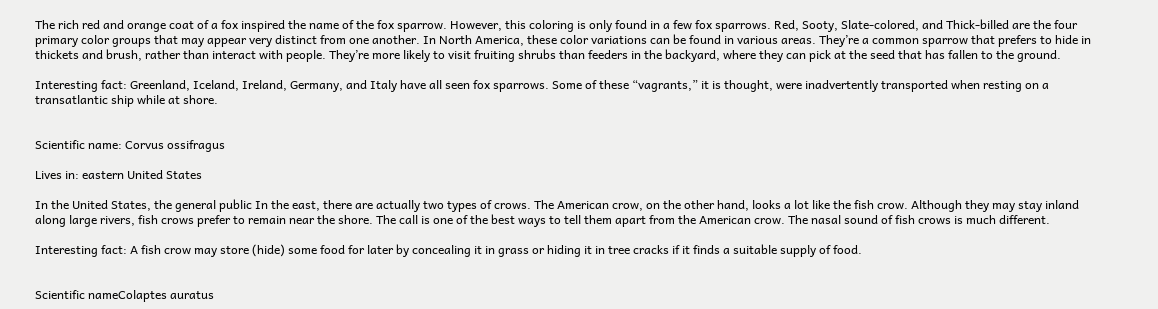The rich red and orange coat of a fox inspired the name of the fox sparrow. However, this coloring is only found in a few fox sparrows. Red, Sooty, Slate-colored, and Thick-billed are the four primary color groups that may appear very distinct from one another. In North America, these color variations can be found in various areas. They’re a common sparrow that prefers to hide in thickets and brush, rather than interact with people. They’re more likely to visit fruiting shrubs than feeders in the backyard, where they can pick at the seed that has fallen to the ground.

Interesting fact: Greenland, Iceland, Ireland, Germany, and Italy have all seen fox sparrows. Some of these “vagrants,” it is thought, were inadvertently transported when resting on a transatlantic ship while at shore.


Scientific name: Corvus ossifragus

Lives in: eastern United States

In the United States, the general public In the east, there are actually two types of crows. The American crow, on the other hand, looks a lot like the fish crow. Although they may stay inland along large rivers, fish crows prefer to remain near the shore. The call is one of the best ways to tell them apart from the American crow. The nasal sound of fish crows is much different.

Interesting fact: A fish crow may store (hide) some food for later by concealing it in grass or hiding it in tree cracks if it finds a suitable supply of food.


Scientific nameColaptes auratus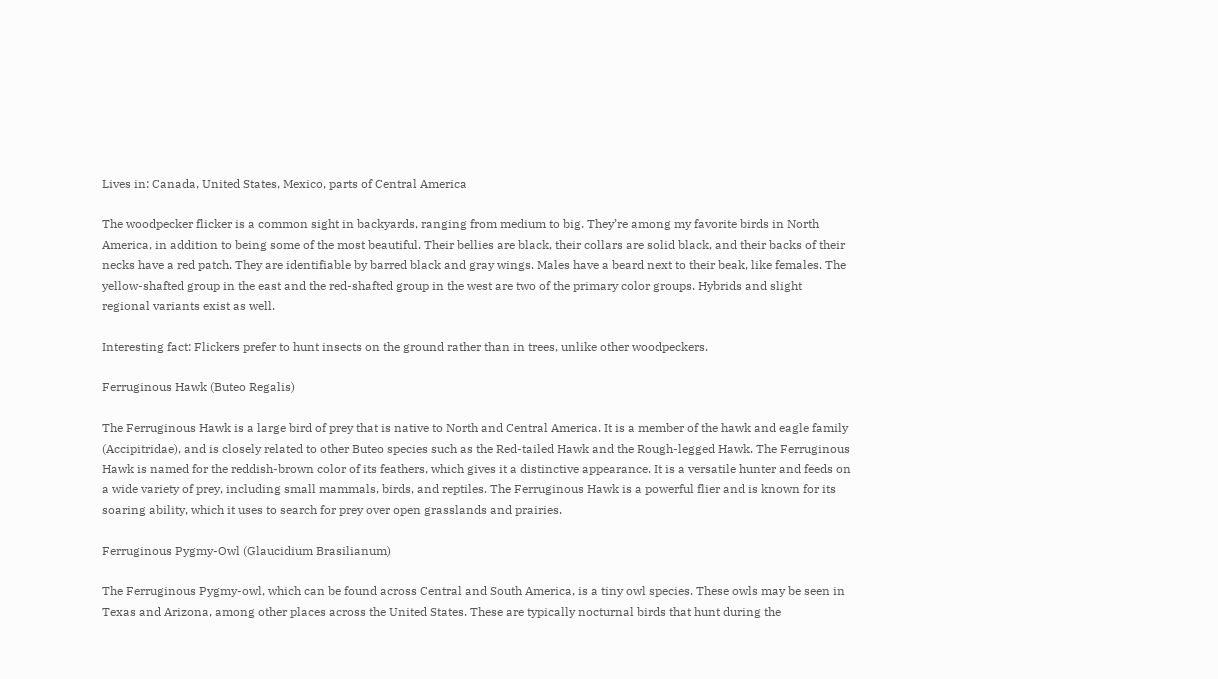Lives in: Canada, United States, Mexico, parts of Central America

The woodpecker flicker is a common sight in backyards, ranging from medium to big. They’re among my favorite birds in North America, in addition to being some of the most beautiful. Their bellies are black, their collars are solid black, and their backs of their necks have a red patch. They are identifiable by barred black and gray wings. Males have a beard next to their beak, like females. The yellow-shafted group in the east and the red-shafted group in the west are two of the primary color groups. Hybrids and slight regional variants exist as well.

Interesting fact: Flickers prefer to hunt insects on the ground rather than in trees, unlike other woodpeckers.

Ferruginous Hawk (Buteo Regalis)

The Ferruginous Hawk is a large bird of prey that is native to North and Central America. It is a member of the hawk and eagle family (Accipitridae), and is closely related to other Buteo species such as the Red-tailed Hawk and the Rough-legged Hawk. The Ferruginous Hawk is named for the reddish-brown color of its feathers, which gives it a distinctive appearance. It is a versatile hunter and feeds on a wide variety of prey, including small mammals, birds, and reptiles. The Ferruginous Hawk is a powerful flier and is known for its soaring ability, which it uses to search for prey over open grasslands and prairies.

Ferruginous Pygmy-Owl (Glaucidium Brasilianum)

The Ferruginous Pygmy-owl, which can be found across Central and South America, is a tiny owl species. These owls may be seen in Texas and Arizona, among other places across the United States. These are typically nocturnal birds that hunt during the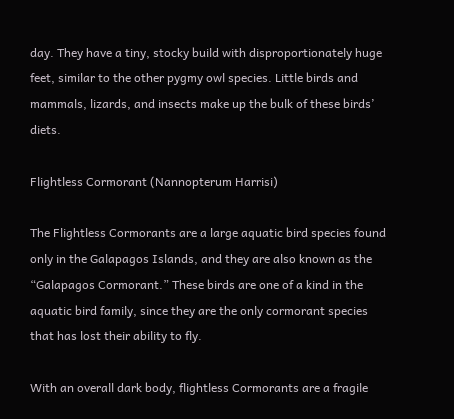day. They have a tiny, stocky build with disproportionately huge feet, similar to the other pygmy owl species. Little birds and mammals, lizards, and insects make up the bulk of these birds’ diets.

Flightless Cormorant (Nannopterum Harrisi)

The Flightless Cormorants are a large aquatic bird species found only in the Galapagos Islands, and they are also known as the “Galapagos Cormorant.” These birds are one of a kind in the aquatic bird family, since they are the only cormorant species that has lost their ability to fly.

With an overall dark body, flightless Cormorants are a fragile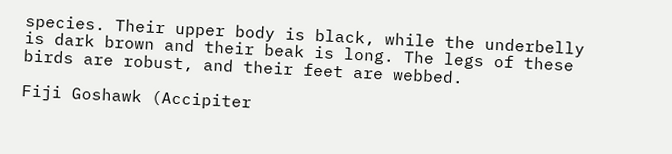species. Their upper body is black, while the underbelly is dark brown and their beak is long. The legs of these birds are robust, and their feet are webbed.

Fiji Goshawk (Accipiter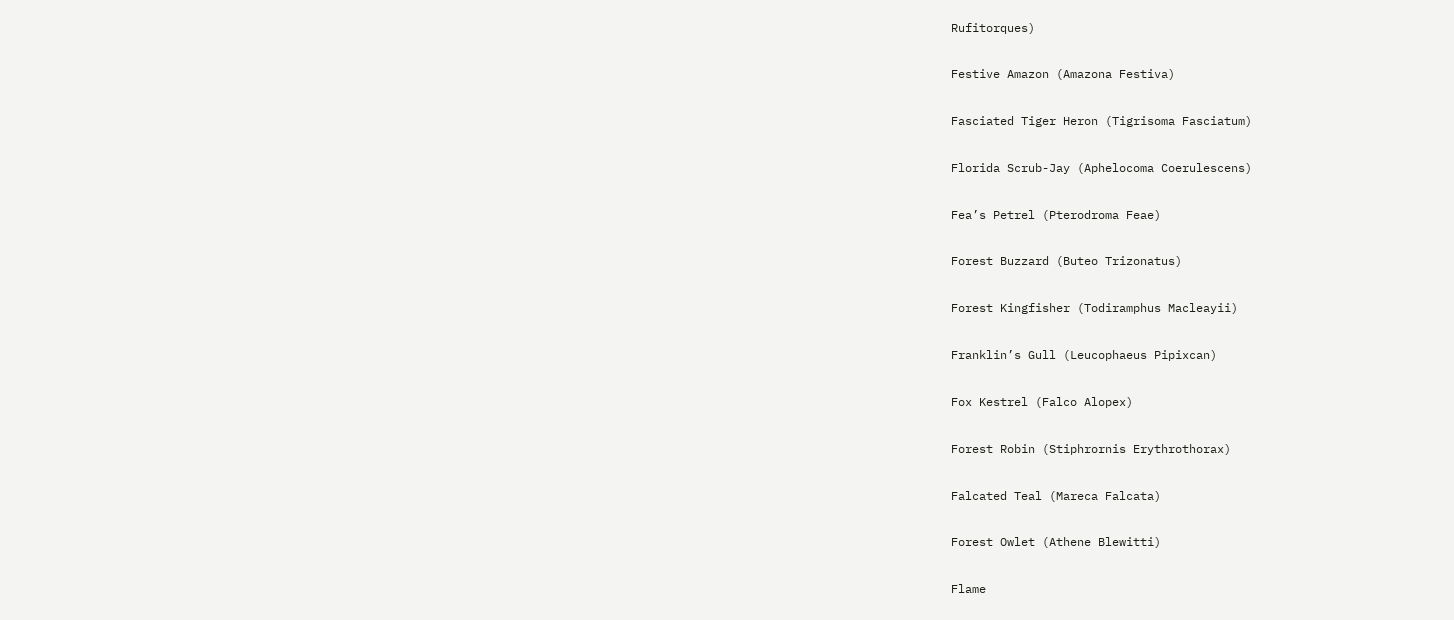Rufitorques)


Festive Amazon (Amazona Festiva)


Fasciated Tiger Heron (Tigrisoma Fasciatum)


Florida Scrub-Jay (Aphelocoma Coerulescens)


Fea’s Petrel (Pterodroma Feae)


Forest Buzzard (Buteo Trizonatus)


Forest Kingfisher (Todiramphus Macleayii)


Franklin’s Gull (Leucophaeus Pipixcan)


Fox Kestrel (Falco Alopex)


Forest Robin (Stiphrornis Erythrothorax)


Falcated Teal (Mareca Falcata)


Forest Owlet (Athene Blewitti)


Flame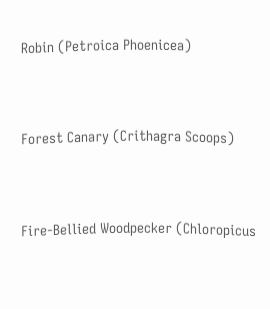Robin (Petroica Phoenicea)


Forest Canary (Crithagra Scoops)


Fire-Bellied Woodpecker (Chloropicus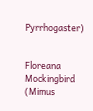Pyrrhogaster)


Floreana Mockingbird (Mimus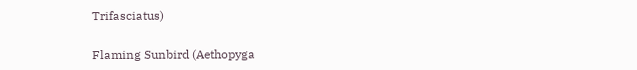Trifasciatus)


Flaming Sunbird (Aethopyga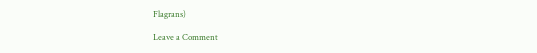Flagrans)

Leave a Comment